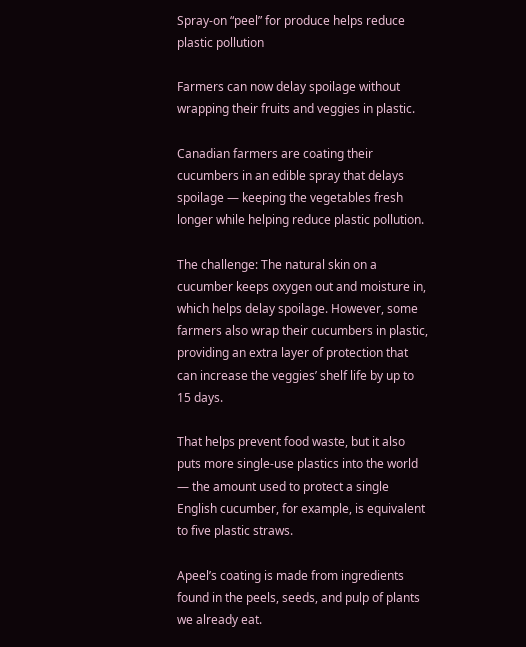Spray-on “peel” for produce helps reduce plastic pollution

Farmers can now delay spoilage without wrapping their fruits and veggies in plastic.

Canadian farmers are coating their cucumbers in an edible spray that delays spoilage — keeping the vegetables fresh longer while helping reduce plastic pollution.

The challenge: The natural skin on a cucumber keeps oxygen out and moisture in, which helps delay spoilage. However, some farmers also wrap their cucumbers in plastic, providing an extra layer of protection that can increase the veggies’ shelf life by up to 15 days.

That helps prevent food waste, but it also puts more single-use plastics into the world — the amount used to protect a single English cucumber, for example, is equivalent to five plastic straws.

Apeel’s coating is made from ingredients found in the peels, seeds, and pulp of plants we already eat.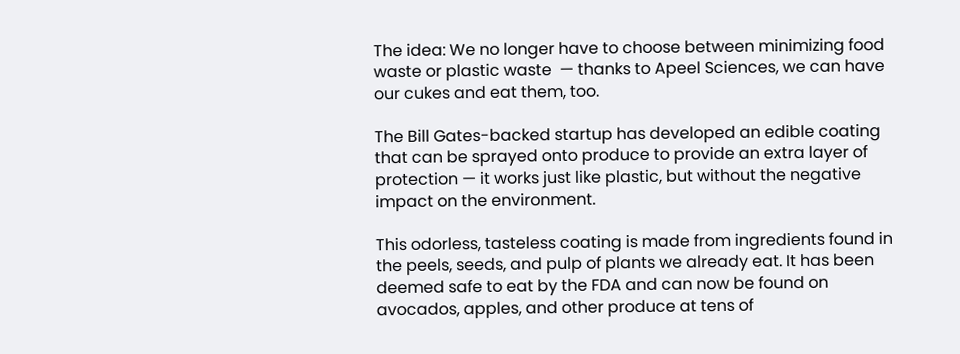The idea: We no longer have to choose between minimizing food waste or plastic waste  — thanks to Apeel Sciences, we can have our cukes and eat them, too.

The Bill Gates-backed startup has developed an edible coating that can be sprayed onto produce to provide an extra layer of protection — it works just like plastic, but without the negative impact on the environment.

This odorless, tasteless coating is made from ingredients found in the peels, seeds, and pulp of plants we already eat. It has been deemed safe to eat by the FDA and can now be found on avocados, apples, and other produce at tens of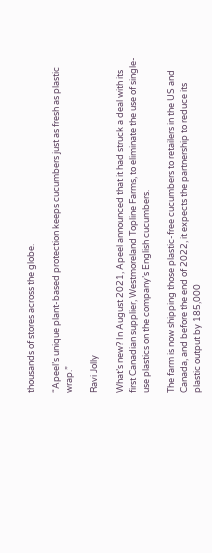thousands of stores across the globe.

“Apeel’s unique plant-based protection keeps cucumbers just as fresh as plastic wrap.”

Ravi Jolly

What’s new? In August 2021, Apeel announced that it had struck a deal with its first Canadian supplier, Westmoreland Topline Farms, to eliminate the use of single-use plastics on the company’s English cucumbers.

The farm is now shipping those plastic-free cucumbers to retailers in the US and Canada, and before the end of 2022, it expects the partnership to reduce its plastic output by 185,000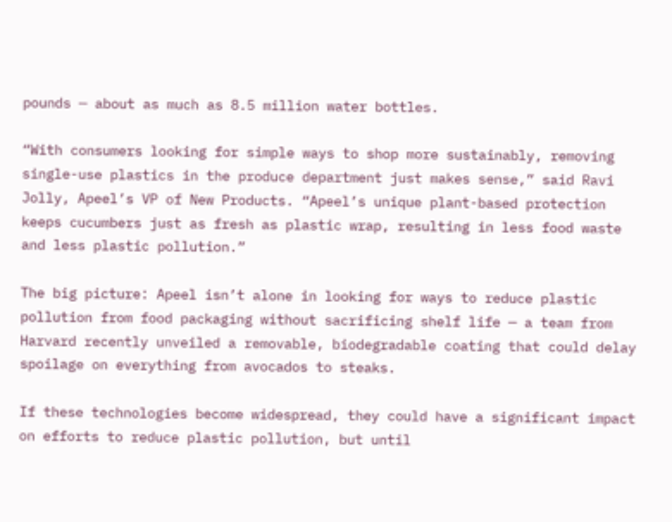pounds — about as much as 8.5 million water bottles.

“With consumers looking for simple ways to shop more sustainably, removing single-use plastics in the produce department just makes sense,” said Ravi Jolly, Apeel’s VP of New Products. “Apeel’s unique plant-based protection keeps cucumbers just as fresh as plastic wrap, resulting in less food waste and less plastic pollution.”

The big picture: Apeel isn’t alone in looking for ways to reduce plastic pollution from food packaging without sacrificing shelf life — a team from Harvard recently unveiled a removable, biodegradable coating that could delay spoilage on everything from avocados to steaks.

If these technologies become widespread, they could have a significant impact on efforts to reduce plastic pollution, but until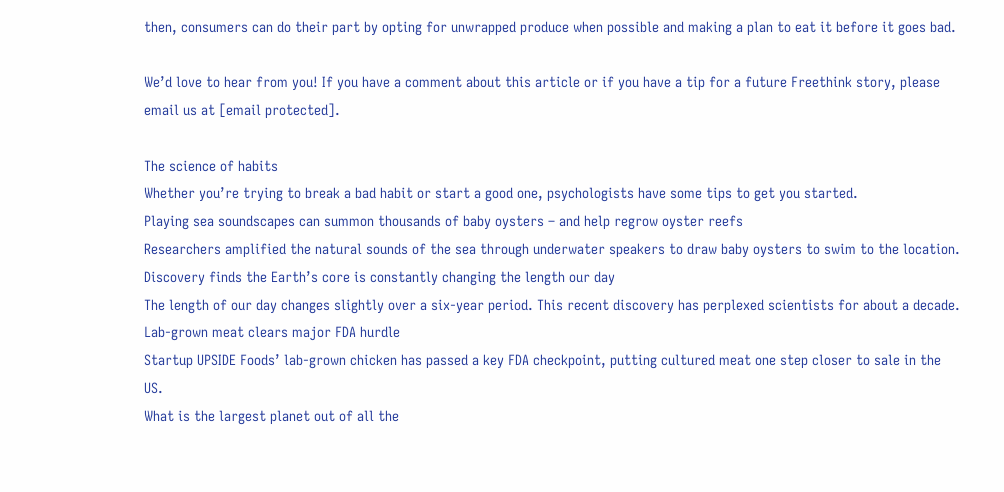then, consumers can do their part by opting for unwrapped produce when possible and making a plan to eat it before it goes bad.

We’d love to hear from you! If you have a comment about this article or if you have a tip for a future Freethink story, please email us at [email protected].

The science of habits
Whether you’re trying to break a bad habit or start a good one, psychologists have some tips to get you started.
Playing sea soundscapes can summon thousands of baby oysters – and help regrow oyster reefs
Researchers amplified the natural sounds of the sea through underwater speakers to draw baby oysters to swim to the location.
Discovery finds the Earth’s core is constantly changing the length our day
The length of our day changes slightly over a six-year period. This recent discovery has perplexed scientists for about a decade.
Lab-grown meat clears major FDA hurdle
Startup UPSIDE Foods’ lab-grown chicken has passed a key FDA checkpoint, putting cultured meat one step closer to sale in the US.
What is the largest planet out of all the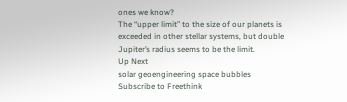ones we know?
The “upper limit” to the size of our planets is exceeded in other stellar systems, but double Jupiter’s radius seems to be the limit.
Up Next
solar geoengineering space bubbles
Subscribe to Freethink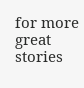for more great stories